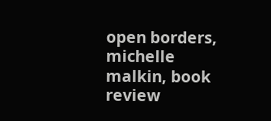open borders, michelle malkin, book review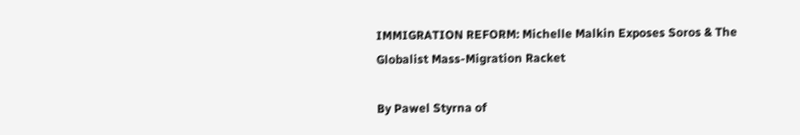IMMIGRATION REFORM: Michelle Malkin Exposes Soros & The Globalist Mass-Migration Racket

By Pawel Styrna of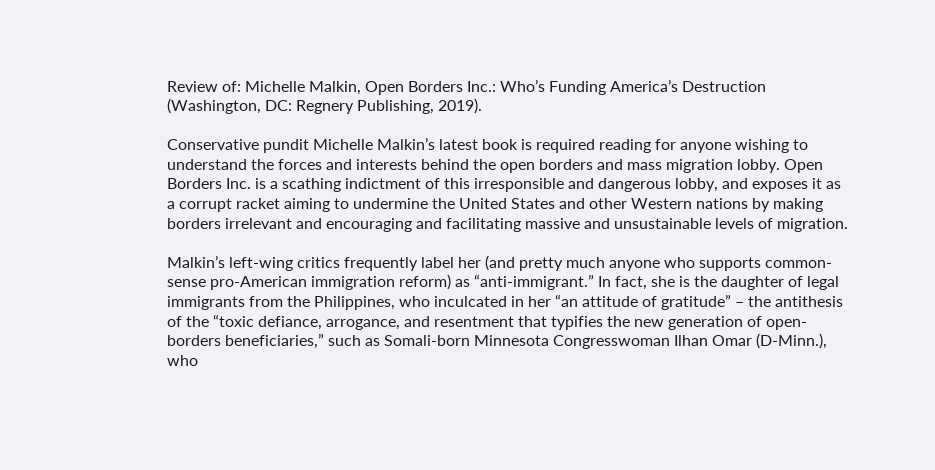Review of: Michelle Malkin, Open Borders Inc.: Who’s Funding America’s Destruction (Washington, DC: Regnery Publishing, 2019).

Conservative pundit Michelle Malkin’s latest book is required reading for anyone wishing to understand the forces and interests behind the open borders and mass migration lobby. Open Borders Inc. is a scathing indictment of this irresponsible and dangerous lobby, and exposes it as a corrupt racket aiming to undermine the United States and other Western nations by making borders irrelevant and encouraging and facilitating massive and unsustainable levels of migration.

Malkin’s left-wing critics frequently label her (and pretty much anyone who supports common-sense pro-American immigration reform) as “anti-immigrant.” In fact, she is the daughter of legal immigrants from the Philippines, who inculcated in her “an attitude of gratitude” – the antithesis of the “toxic defiance, arrogance, and resentment that typifies the new generation of open-borders beneficiaries,” such as Somali-born Minnesota Congresswoman Ilhan Omar (D-Minn.), who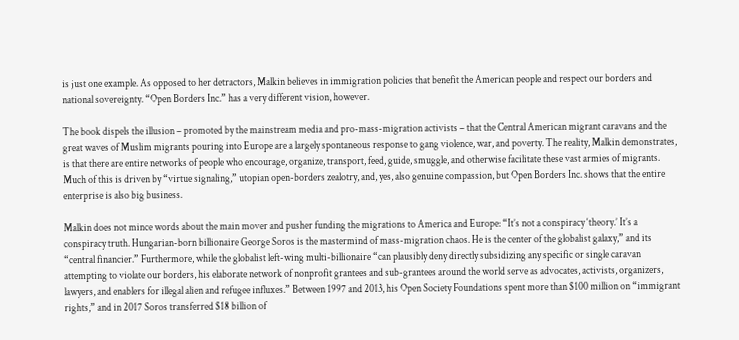is just one example. As opposed to her detractors, Malkin believes in immigration policies that benefit the American people and respect our borders and national sovereignty. “Open Borders Inc.” has a very different vision, however.

The book dispels the illusion – promoted by the mainstream media and pro-mass-migration activists – that the Central American migrant caravans and the great waves of Muslim migrants pouring into Europe are a largely spontaneous response to gang violence, war, and poverty. The reality, Malkin demonstrates, is that there are entire networks of people who encourage, organize, transport, feed, guide, smuggle, and otherwise facilitate these vast armies of migrants. Much of this is driven by “virtue signaling,” utopian open-borders zealotry, and, yes, also genuine compassion, but Open Borders Inc. shows that the entire enterprise is also big business.

Malkin does not mince words about the main mover and pusher funding the migrations to America and Europe: “It’s not a conspiracy ‘theory.’ It’s a conspiracy truth. Hungarian-born billionaire George Soros is the mastermind of mass-migration chaos. He is the center of the globalist galaxy,” and its “central financier.” Furthermore, while the globalist left-wing multi-billionaire “can plausibly deny directly subsidizing any specific or single caravan attempting to violate our borders, his elaborate network of nonprofit grantees and sub-grantees around the world serve as advocates, activists, organizers, lawyers, and enablers for illegal alien and refugee influxes.” Between 1997 and 2013, his Open Society Foundations spent more than $100 million on “immigrant rights,” and in 2017 Soros transferred $18 billion of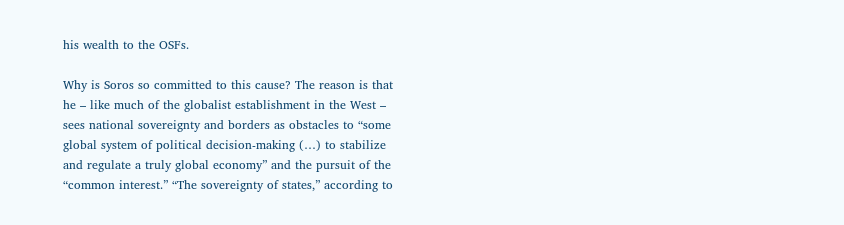his wealth to the OSFs.

Why is Soros so committed to this cause? The reason is that he – like much of the globalist establishment in the West – sees national sovereignty and borders as obstacles to “some global system of political decision-making (…) to stabilize and regulate a truly global economy” and the pursuit of the “common interest.” “The sovereignty of states,” according to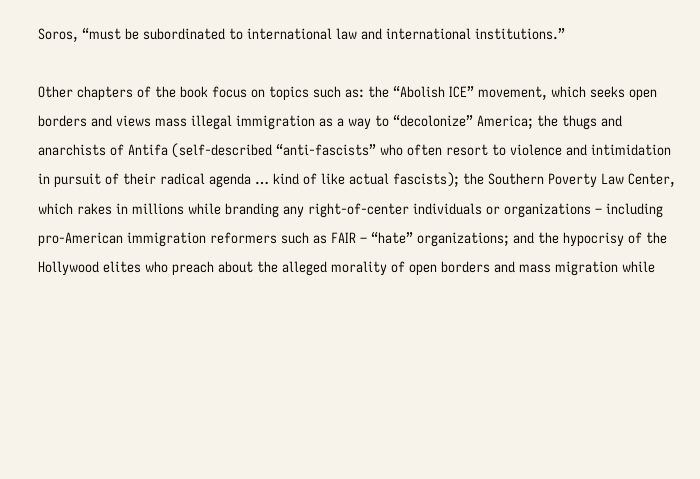Soros, “must be subordinated to international law and international institutions.”

Other chapters of the book focus on topics such as: the “Abolish ICE” movement, which seeks open borders and views mass illegal immigration as a way to “decolonize” America; the thugs and anarchists of Antifa (self-described “anti-fascists” who often resort to violence and intimidation in pursuit of their radical agenda … kind of like actual fascists); the Southern Poverty Law Center, which rakes in millions while branding any right-of-center individuals or organizations – including pro-American immigration reformers such as FAIR – “hate” organizations; and the hypocrisy of the Hollywood elites who preach about the alleged morality of open borders and mass migration while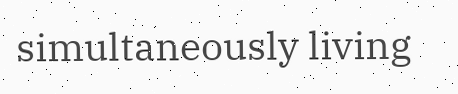simultaneously living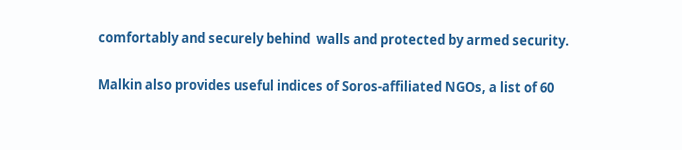comfortably and securely behind  walls and protected by armed security.

Malkin also provides useful indices of Soros-affiliated NGOs, a list of 60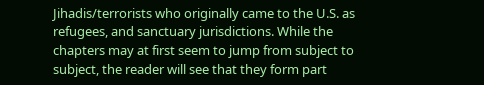Jihadis/terrorists who originally came to the U.S. as refugees, and sanctuary jurisdictions. While the chapters may at first seem to jump from subject to subject, the reader will see that they form part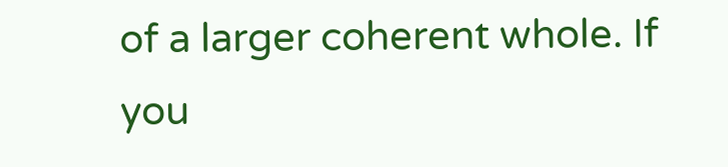of a larger coherent whole. If you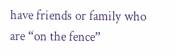have friends or family who are “on the fence”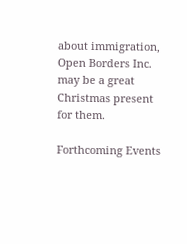about immigration, Open Borders Inc. may be a great Christmas present for them.

Forthcoming Events